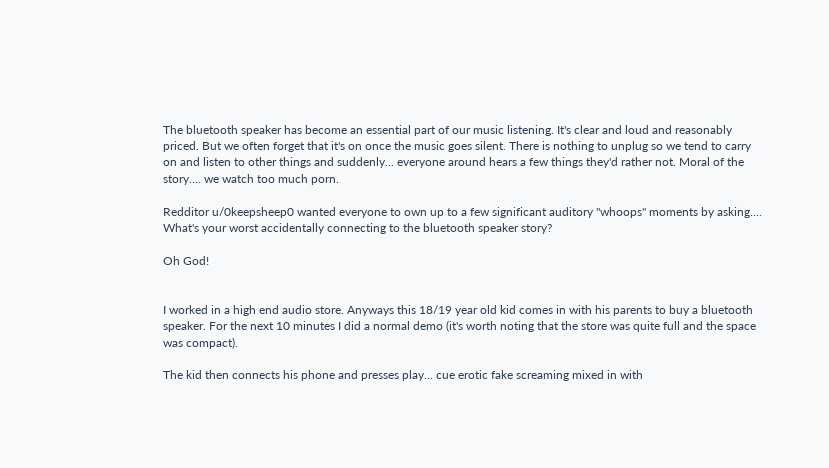The bluetooth speaker has become an essential part of our music listening. It's clear and loud and reasonably priced. But we often forget that it's on once the music goes silent. There is nothing to unplug so we tend to carry on and listen to other things and suddenly... everyone around hears a few things they'd rather not. Moral of the story.... we watch too much porn.

Redditor u/0keepsheep0 wanted everyone to own up to a few significant auditory "whoops" moments by asking.... What's your worst accidentally connecting to the bluetooth speaker story?

Oh God!


I worked in a high end audio store. Anyways this 18/19 year old kid comes in with his parents to buy a bluetooth speaker. For the next 10 minutes I did a normal demo (it's worth noting that the store was quite full and the space was compact).

The kid then connects his phone and presses play... cue erotic fake screaming mixed in with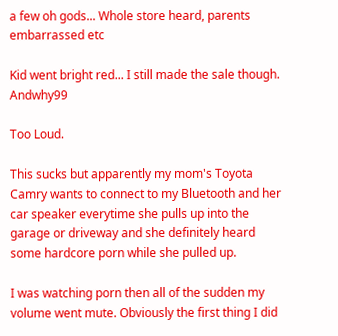a few oh gods... Whole store heard, parents embarrassed etc

Kid went bright red... I still made the sale though. Andwhy99

Too Loud.

This sucks but apparently my mom's Toyota Camry wants to connect to my Bluetooth and her car speaker everytime she pulls up into the garage or driveway and she definitely heard some hardcore porn while she pulled up.

I was watching porn then all of the sudden my volume went mute. Obviously the first thing I did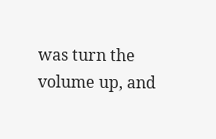was turn the volume up, and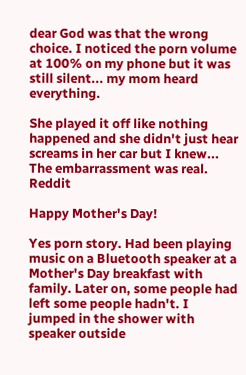dear God was that the wrong choice. I noticed the porn volume at 100% on my phone but it was still silent... my mom heard everything.

She played it off like nothing happened and she didn't just hear screams in her car but I knew... The embarrassment was real. Reddit

Happy Mother's Day!

Yes porn story. Had been playing music on a Bluetooth speaker at a Mother's Day breakfast with family. Later on, some people had left some people hadn't. I jumped in the shower with speaker outside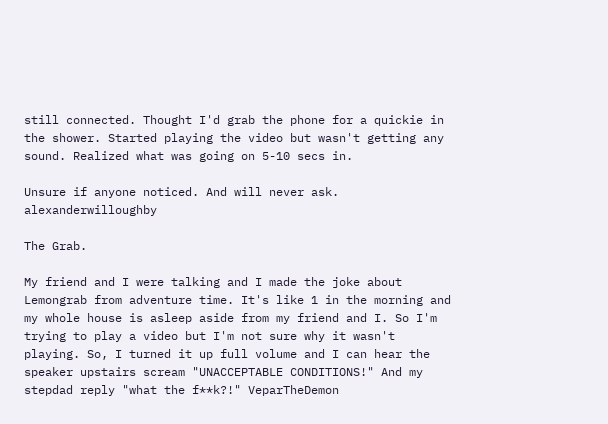still connected. Thought I'd grab the phone for a quickie in the shower. Started playing the video but wasn't getting any sound. Realized what was going on 5-10 secs in.

Unsure if anyone noticed. And will never ask. alexanderwilloughby

The Grab.

My friend and I were talking and I made the joke about Lemongrab from adventure time. It's like 1 in the morning and my whole house is asleep aside from my friend and I. So I'm trying to play a video but I'm not sure why it wasn't playing. So, I turned it up full volume and I can hear the speaker upstairs scream "UNACCEPTABLE CONDITIONS!" And my stepdad reply "what the f**k?!" VeparTheDemon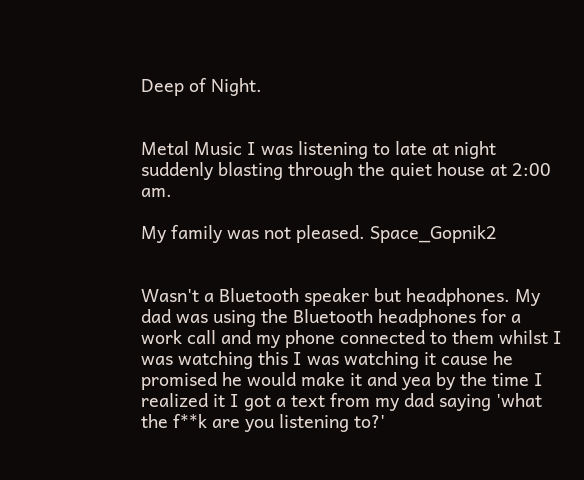Deep of Night.


Metal Music I was listening to late at night suddenly blasting through the quiet house at 2:00 am.

My family was not pleased. Space_Gopnik2


Wasn't a Bluetooth speaker but headphones. My dad was using the Bluetooth headphones for a work call and my phone connected to them whilst I was watching this I was watching it cause he promised he would make it and yea by the time I realized it I got a text from my dad saying 'what the f**k are you listening to?'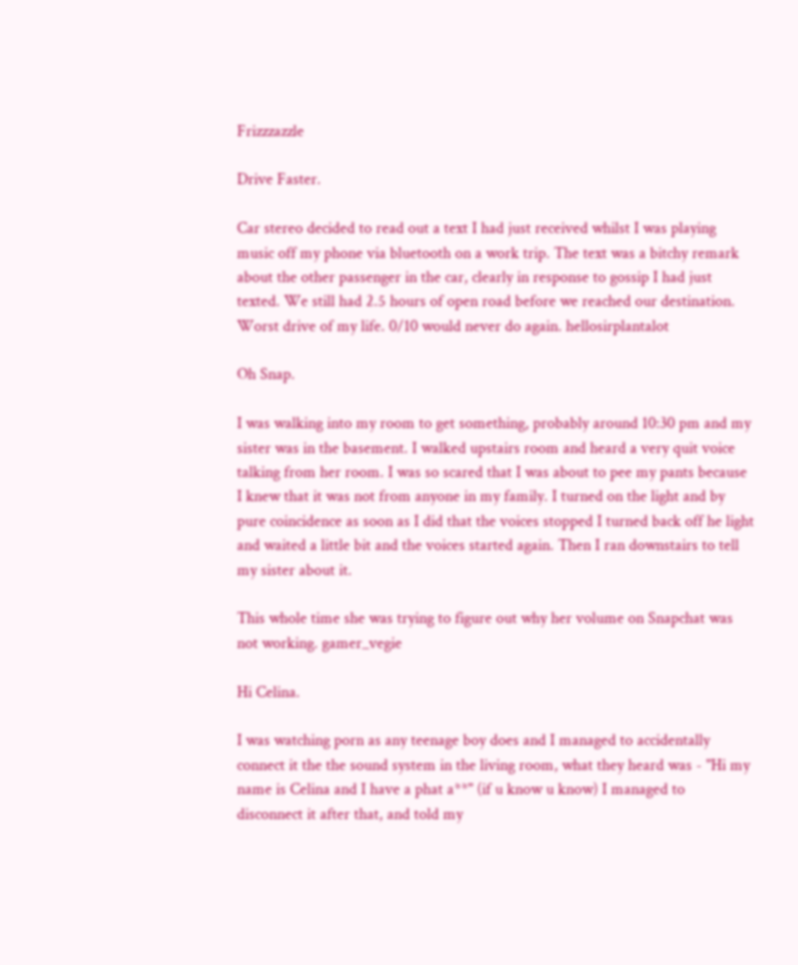Frizzzazzle

Drive Faster.

Car stereo decided to read out a text I had just received whilst I was playing music off my phone via bluetooth on a work trip. The text was a bitchy remark about the other passenger in the car, clearly in response to gossip I had just texted. We still had 2.5 hours of open road before we reached our destination. Worst drive of my life. 0/10 would never do again. hellosirplantalot

Oh Snap.

I was walking into my room to get something, probably around 10:30 pm and my sister was in the basement. I walked upstairs room and heard a very quit voice talking from her room. I was so scared that I was about to pee my pants because I knew that it was not from anyone in my family. I turned on the light and by pure coincidence as soon as I did that the voices stopped I turned back off he light and waited a little bit and the voices started again. Then I ran downstairs to tell my sister about it.

This whole time she was trying to figure out why her volume on Snapchat was not working. gamer_vegie

Hi Celina.

I was watching porn as any teenage boy does and I managed to accidentally connect it the the sound system in the living room, what they heard was - "Hi my name is Celina and I have a phat a**" (if u know u know) I managed to disconnect it after that, and told my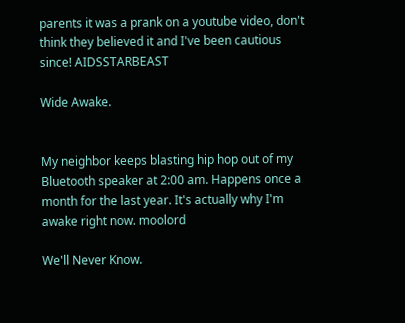parents it was a prank on a youtube video, don't think they believed it and I've been cautious since! AIDSSTARBEAST

Wide Awake.


My neighbor keeps blasting hip hop out of my Bluetooth speaker at 2:00 am. Happens once a month for the last year. It's actually why I'm awake right now. moolord

We'll Never Know.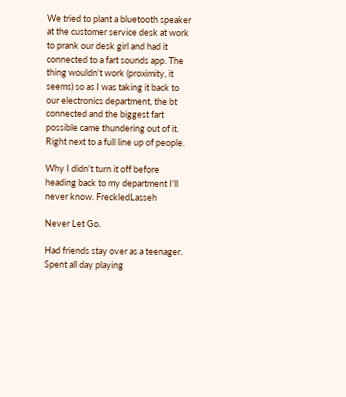We tried to plant a bluetooth speaker at the customer service desk at work to prank our desk girl and had it connected to a fart sounds app. The thing wouldn't work (proximity, it seems) so as I was taking it back to our electronics department, the bt connected and the biggest fart possible came thundering out of it. Right next to a full line up of people.

Why I didn't turn it off before heading back to my department I'll never know. FreckledLasseh

Never Let Go.

Had friends stay over as a teenager. Spent all day playing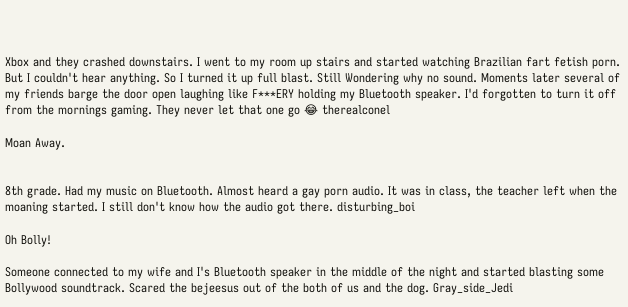Xbox and they crashed downstairs. I went to my room up stairs and started watching Brazilian fart fetish porn. But I couldn't hear anything. So I turned it up full blast. Still Wondering why no sound. Moments later several of my friends barge the door open laughing like F***ERY holding my Bluetooth speaker. I'd forgotten to turn it off from the mornings gaming. They never let that one go 😂 therealconel

Moan Away.


8th grade. Had my music on Bluetooth. Almost heard a gay porn audio. It was in class, the teacher left when the moaning started. I still don't know how the audio got there. disturbing_boi

Oh Bolly!

Someone connected to my wife and I's Bluetooth speaker in the middle of the night and started blasting some Bollywood soundtrack. Scared the bejeesus out of the both of us and the dog. Gray_side_Jedi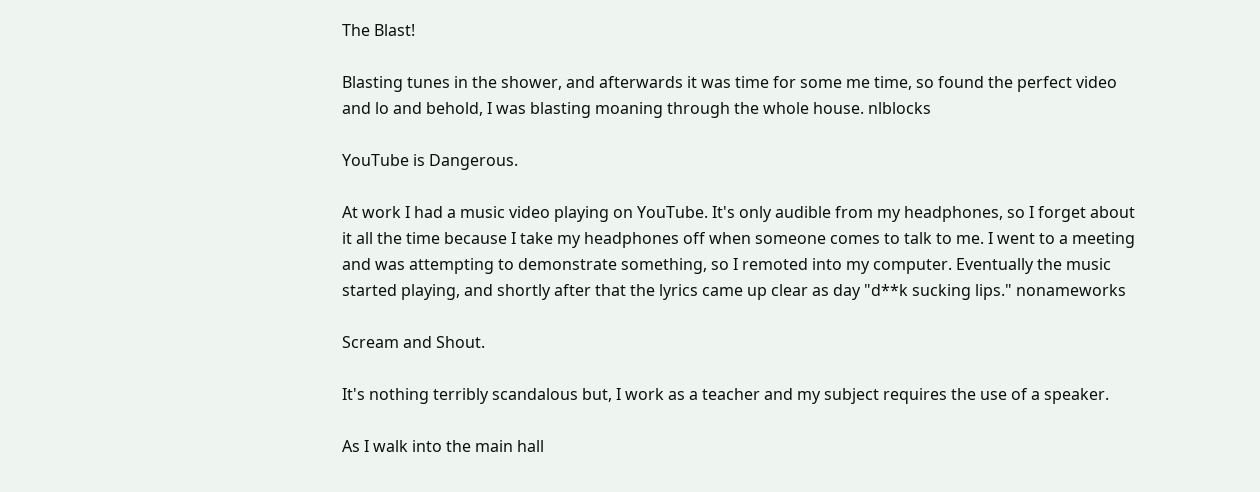The Blast!

Blasting tunes in the shower, and afterwards it was time for some me time, so found the perfect video and lo and behold, I was blasting moaning through the whole house. nlblocks

YouTube is Dangerous.

At work I had a music video playing on YouTube. It's only audible from my headphones, so I forget about it all the time because I take my headphones off when someone comes to talk to me. I went to a meeting and was attempting to demonstrate something, so I remoted into my computer. Eventually the music started playing, and shortly after that the lyrics came up clear as day "d**k sucking lips." nonameworks

Scream and Shout.

It's nothing terribly scandalous but, I work as a teacher and my subject requires the use of a speaker.

As I walk into the main hall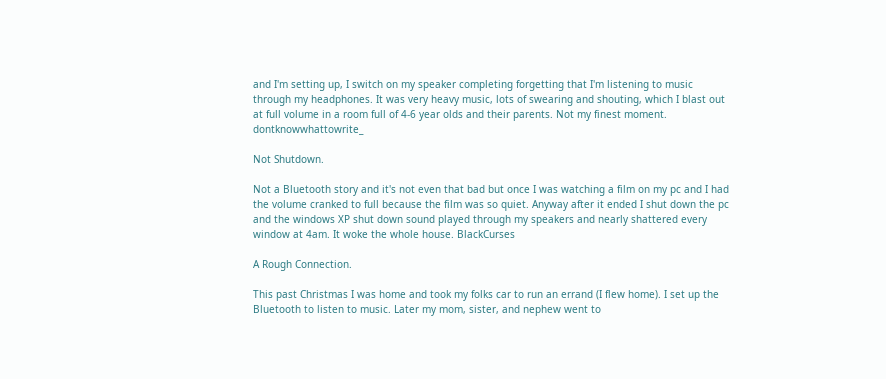and I'm setting up, I switch on my speaker completing forgetting that I'm listening to music through my headphones. It was very heavy music, lots of swearing and shouting, which I blast out at full volume in a room full of 4-6 year olds and their parents. Not my finest moment. dontknowwhattowrite_

Not Shutdown.

Not a Bluetooth story and it's not even that bad but once I was watching a film on my pc and I had the volume cranked to full because the film was so quiet. Anyway after it ended I shut down the pc and the windows XP shut down sound played through my speakers and nearly shattered every window at 4am. It woke the whole house. BlackCurses

A Rough Connection.

This past Christmas I was home and took my folks car to run an errand (I flew home). I set up the Bluetooth to listen to music. Later my mom, sister, and nephew went to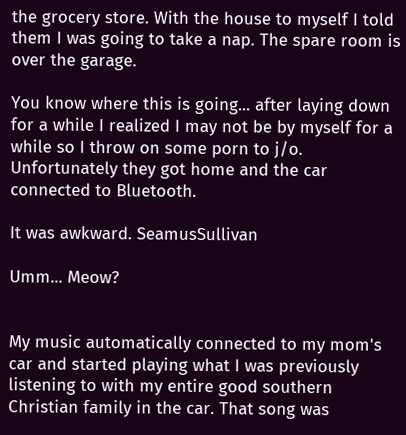the grocery store. With the house to myself I told them I was going to take a nap. The spare room is over the garage.

You know where this is going... after laying down for a while I realized I may not be by myself for a while so I throw on some porn to j/o. Unfortunately they got home and the car connected to Bluetooth.

It was awkward. SeamusSullivan

Umm... Meow?


My music automatically connected to my mom's car and started playing what I was previously listening to with my entire good southern Christian family in the car. That song was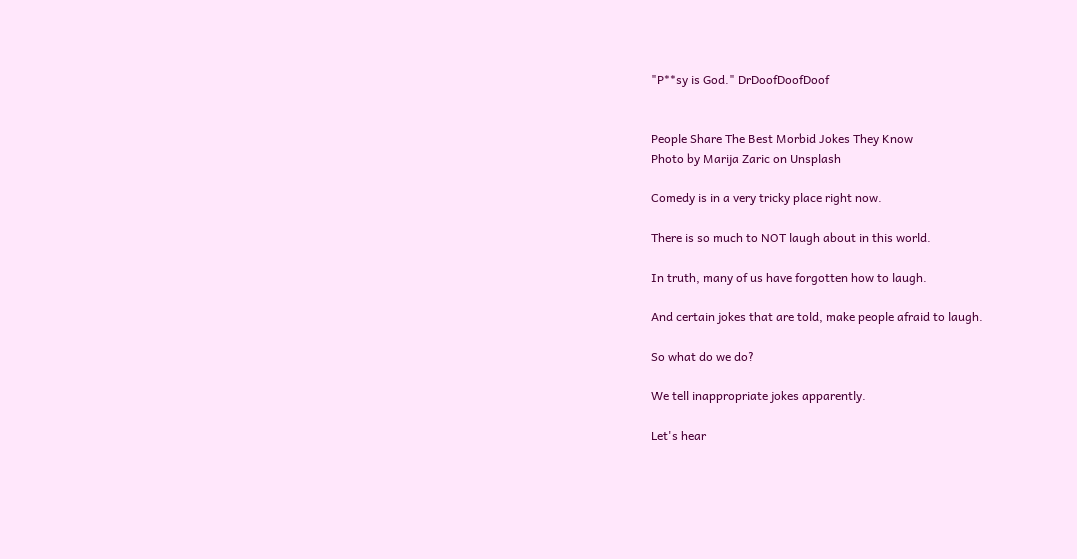"P**sy is God." DrDoofDoofDoof


People Share The Best Morbid Jokes They Know
Photo by Marija Zaric on Unsplash

Comedy is in a very tricky place right now.

There is so much to NOT laugh about in this world.

In truth, many of us have forgotten how to laugh.

And certain jokes that are told, make people afraid to laugh.

So what do we do?

We tell inappropriate jokes apparently.

Let's hear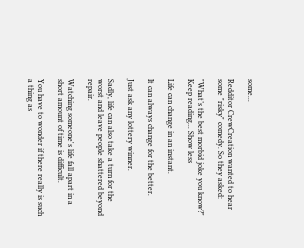some...

Redditor CrewCreation wanted to hear some "risky" comedy. So they asked:

"What’s the best morbid joke you know?"
Keep reading... Show less

Life can change in an instant.

It can always change for the better.

Just ask any lottery winner.

Sadly, life can also take a turn for the worst and leave people shattered beyond repair.

Watching someone's life fall apart in a short amount of time is difficult.

You have to wonder if there really is such a thing as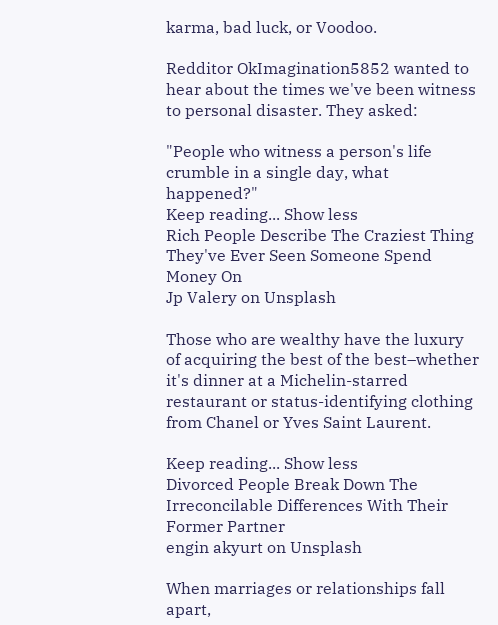karma, bad luck, or Voodoo.

Redditor OkImagination5852 wanted to hear about the times we've been witness to personal disaster. They asked:

"People who witness a person's life crumble in a single day, what happened?"
Keep reading... Show less
Rich People Describe The Craziest Thing They've Ever Seen Someone Spend Money On
Jp Valery on Unsplash

Those who are wealthy have the luxury of acquiring the best of the best–whether it's dinner at a Michelin-starred restaurant or status-identifying clothing from Chanel or Yves Saint Laurent.

Keep reading... Show less
Divorced People Break Down The Irreconcilable Differences With Their Former Partner
engin akyurt on Unsplash

When marriages or relationships fall apart,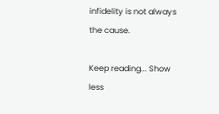infidelity is not always the cause.

Keep reading... Show less